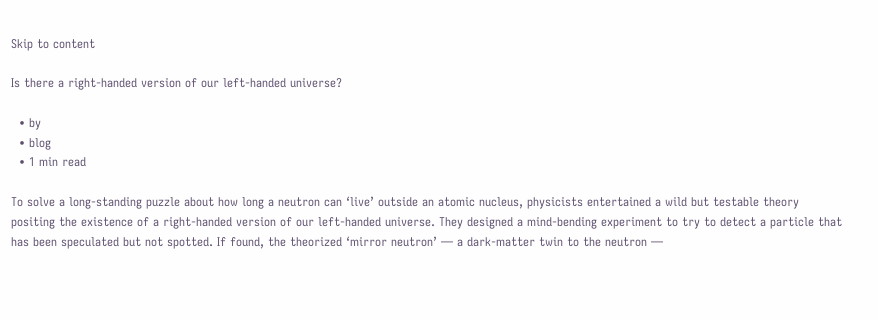Skip to content

Is there a right-handed version of our left-handed universe?

  • by
  • blog
  • 1 min read

To solve a long-standing puzzle about how long a neutron can ‘live’ outside an atomic nucleus, physicists entertained a wild but testable theory positing the existence of a right-handed version of our left-handed universe. They designed a mind-bending experiment to try to detect a particle that has been speculated but not spotted. If found, the theorized ‘mirror neutron’ — a dark-matter twin to the neutron —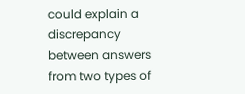could explain a discrepancy between answers from two types of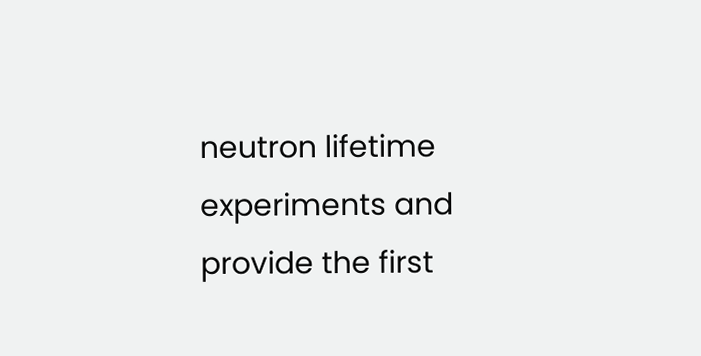neutron lifetime experiments and provide the first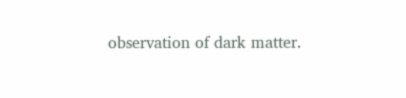observation of dark matter.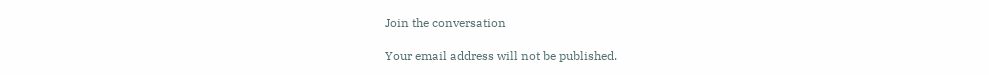Join the conversation

Your email address will not be published.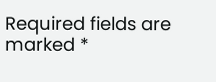Required fields are marked *